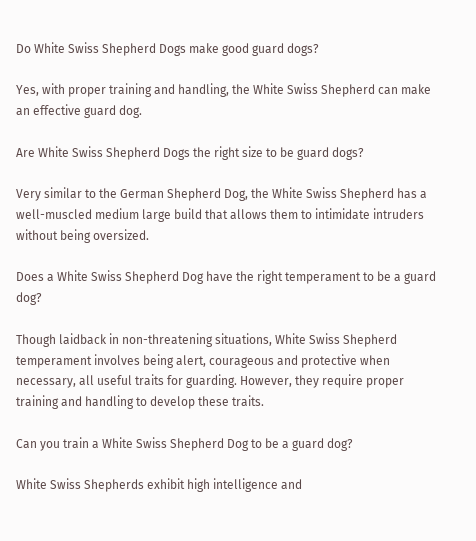Do White Swiss Shepherd Dogs make good guard dogs?

Yes, with proper training and handling, the White Swiss Shepherd can make an effective guard dog.

Are White Swiss Shepherd Dogs the right size to be guard dogs?

Very similar to the German Shepherd Dog, the White Swiss Shepherd has a well-muscled medium large build that allows them to intimidate intruders without being oversized.

Does a White Swiss Shepherd Dog have the right temperament to be a guard dog?

Though laidback in non-threatening situations, White Swiss Shepherd temperament involves being alert, courageous and protective when necessary, all useful traits for guarding. However, they require proper training and handling to develop these traits.

Can you train a White Swiss Shepherd Dog to be a guard dog?

White Swiss Shepherds exhibit high intelligence and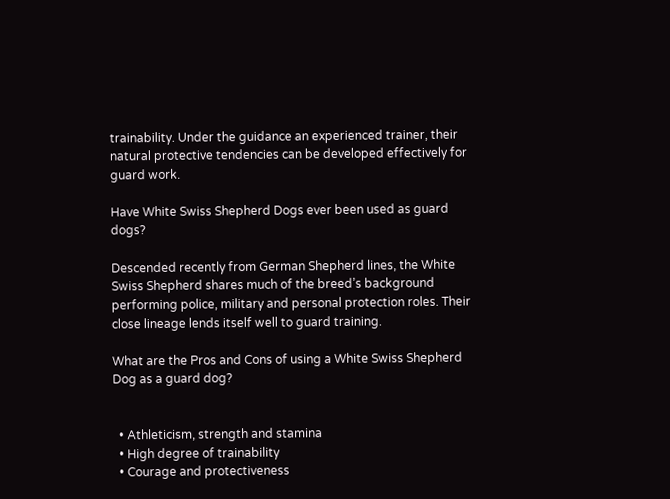trainability. Under the guidance an experienced trainer, their natural protective tendencies can be developed effectively for guard work.

Have White Swiss Shepherd Dogs ever been used as guard dogs?

Descended recently from German Shepherd lines, the White Swiss Shepherd shares much of the breed’s background performing police, military and personal protection roles. Their close lineage lends itself well to guard training.

What are the Pros and Cons of using a White Swiss Shepherd Dog as a guard dog?


  • Athleticism, strength and stamina
  • High degree of trainability
  • Courage and protectiveness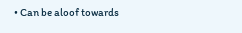• Can be aloof towards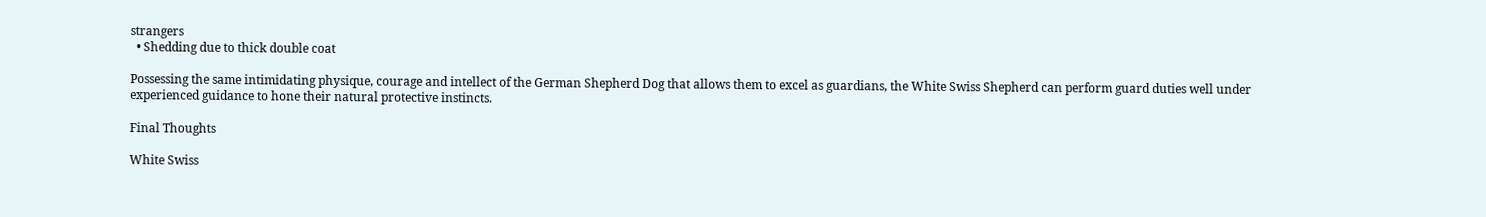strangers
  • Shedding due to thick double coat

Possessing the same intimidating physique, courage and intellect of the German Shepherd Dog that allows them to excel as guardians, the White Swiss Shepherd can perform guard duties well under experienced guidance to hone their natural protective instincts.

Final Thoughts

White Swiss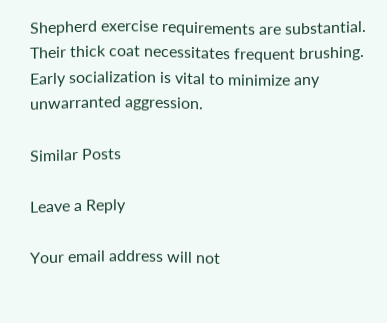Shepherd exercise requirements are substantial. Their thick coat necessitates frequent brushing. Early socialization is vital to minimize any unwarranted aggression.

Similar Posts

Leave a Reply

Your email address will not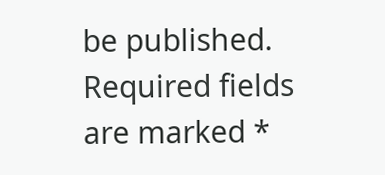be published. Required fields are marked *